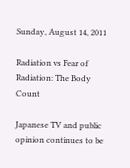Sunday, August 14, 2011

Radiation vs Fear of Radiation: The Body Count

Japanese TV and public opinion continues to be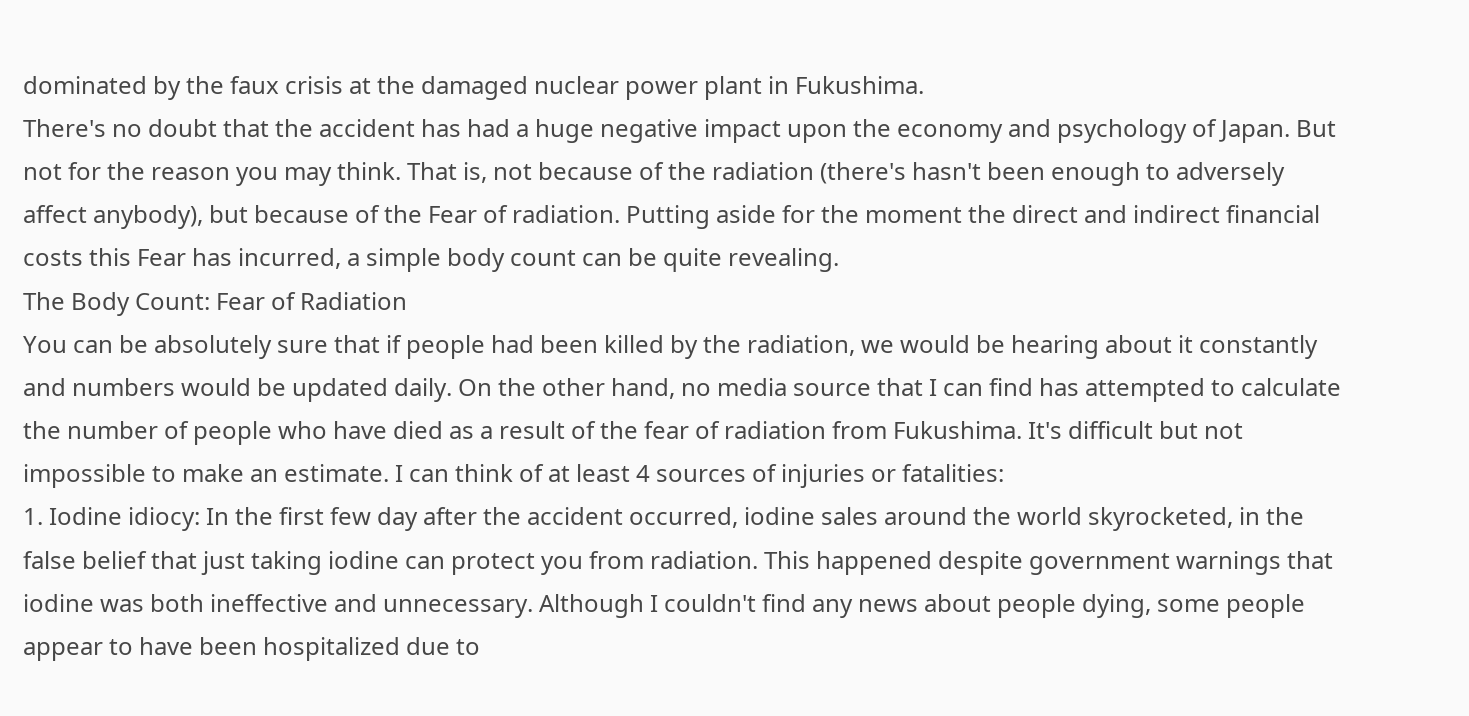dominated by the faux crisis at the damaged nuclear power plant in Fukushima.
There's no doubt that the accident has had a huge negative impact upon the economy and psychology of Japan. But not for the reason you may think. That is, not because of the radiation (there's hasn't been enough to adversely affect anybody), but because of the Fear of radiation. Putting aside for the moment the direct and indirect financial costs this Fear has incurred, a simple body count can be quite revealing.
The Body Count: Fear of Radiation
You can be absolutely sure that if people had been killed by the radiation, we would be hearing about it constantly and numbers would be updated daily. On the other hand, no media source that I can find has attempted to calculate the number of people who have died as a result of the fear of radiation from Fukushima. It's difficult but not impossible to make an estimate. I can think of at least 4 sources of injuries or fatalities:
1. Iodine idiocy: In the first few day after the accident occurred, iodine sales around the world skyrocketed, in the false belief that just taking iodine can protect you from radiation. This happened despite government warnings that iodine was both ineffective and unnecessary. Although I couldn't find any news about people dying, some people appear to have been hospitalized due to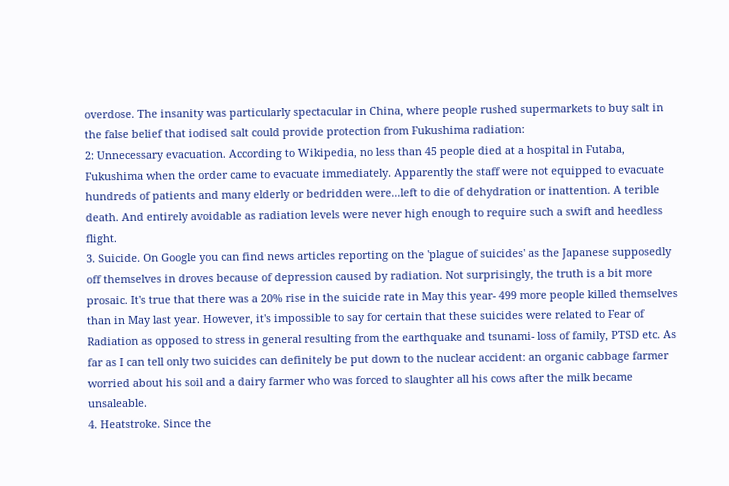overdose. The insanity was particularly spectacular in China, where people rushed supermarkets to buy salt in the false belief that iodised salt could provide protection from Fukushima radiation:
2: Unnecessary evacuation. According to Wikipedia, no less than 45 people died at a hospital in Futaba, Fukushima when the order came to evacuate immediately. Apparently the staff were not equipped to evacuate hundreds of patients and many elderly or bedridden were...left to die of dehydration or inattention. A terible death. And entirely avoidable as radiation levels were never high enough to require such a swift and heedless flight.
3. Suicide. On Google you can find news articles reporting on the 'plague of suicides' as the Japanese supposedly off themselves in droves because of depression caused by radiation. Not surprisingly, the truth is a bit more prosaic. It's true that there was a 20% rise in the suicide rate in May this year- 499 more people killed themselves than in May last year. However, it's impossible to say for certain that these suicides were related to Fear of Radiation as opposed to stress in general resulting from the earthquake and tsunami- loss of family, PTSD etc. As far as I can tell only two suicides can definitely be put down to the nuclear accident: an organic cabbage farmer worried about his soil and a dairy farmer who was forced to slaughter all his cows after the milk became unsaleable.
4. Heatstroke. Since the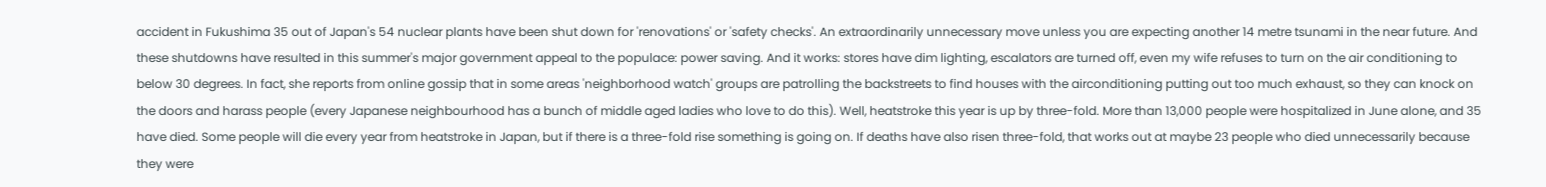accident in Fukushima 35 out of Japan's 54 nuclear plants have been shut down for 'renovations' or 'safety checks'. An extraordinarily unnecessary move unless you are expecting another 14 metre tsunami in the near future. And these shutdowns have resulted in this summer's major government appeal to the populace: power saving. And it works: stores have dim lighting, escalators are turned off, even my wife refuses to turn on the air conditioning to below 30 degrees. In fact, she reports from online gossip that in some areas 'neighborhood watch' groups are patrolling the backstreets to find houses with the airconditioning putting out too much exhaust, so they can knock on the doors and harass people (every Japanese neighbourhood has a bunch of middle aged ladies who love to do this). Well, heatstroke this year is up by three-fold. More than 13,000 people were hospitalized in June alone, and 35 have died. Some people will die every year from heatstroke in Japan, but if there is a three-fold rise something is going on. If deaths have also risen three-fold, that works out at maybe 23 people who died unnecessarily because they were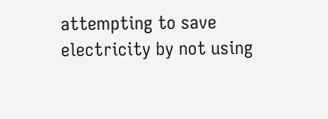attempting to save electricity by not using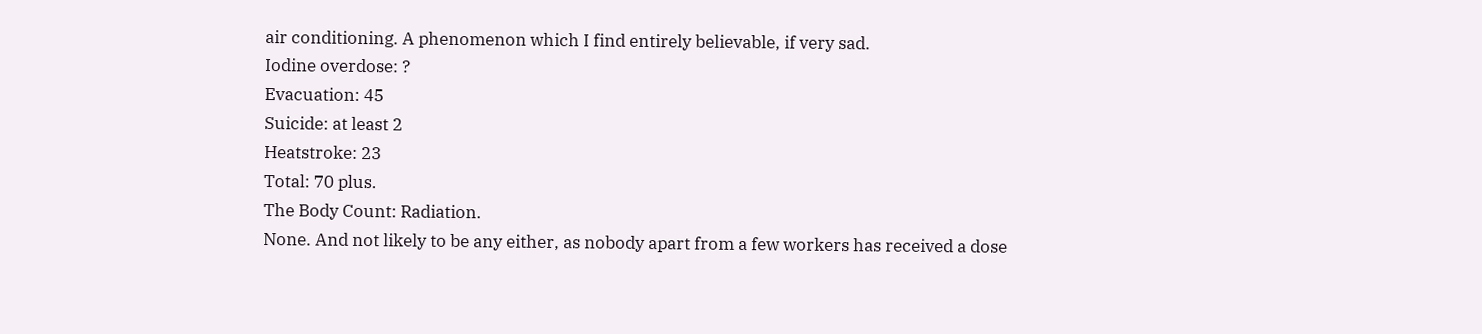air conditioning. A phenomenon which I find entirely believable, if very sad.
Iodine overdose: ?
Evacuation: 45
Suicide: at least 2
Heatstroke: 23
Total: 70 plus.
The Body Count: Radiation.
None. And not likely to be any either, as nobody apart from a few workers has received a dose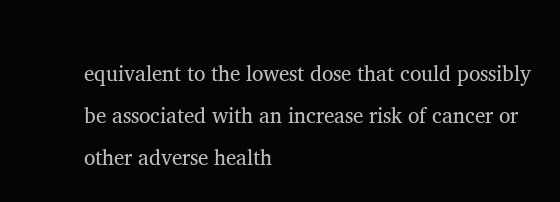equivalent to the lowest dose that could possibly be associated with an increase risk of cancer or other adverse health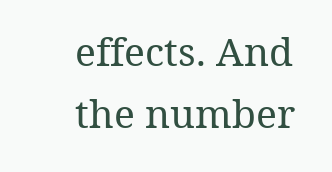effects. And the number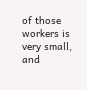of those workers is very small, and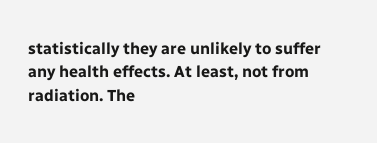statistically they are unlikely to suffer any health effects. At least, not from radiation. The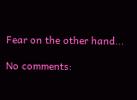Fear on the other hand...

No comments: